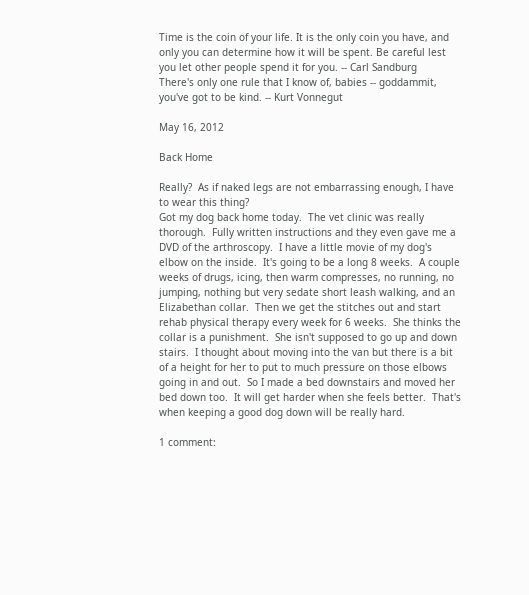Time is the coin of your life. It is the only coin you have, and only you can determine how it will be spent. Be careful lest you let other people spend it for you. -- Carl Sandburg
There's only one rule that I know of, babies -- goddammit, you've got to be kind. -- Kurt Vonnegut

May 16, 2012

Back Home

Really?  As if naked legs are not embarrassing enough, I have to wear this thing?
Got my dog back home today.  The vet clinic was really thorough.  Fully written instructions and they even gave me a DVD of the arthroscopy.  I have a little movie of my dog's elbow on the inside.  It's going to be a long 8 weeks.  A couple weeks of drugs, icing, then warm compresses, no running, no jumping, nothing but very sedate short leash walking, and an Elizabethan collar.  Then we get the stitches out and start rehab physical therapy every week for 6 weeks.  She thinks the collar is a punishment.  She isn't supposed to go up and down stairs.  I thought about moving into the van but there is a bit of a height for her to put to much pressure on those elbows going in and out.  So I made a bed downstairs and moved her bed down too.  It will get harder when she feels better.  That's when keeping a good dog down will be really hard.

1 comment: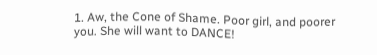1. Aw, the Cone of Shame. Poor girl, and poorer you. She will want to DANCE!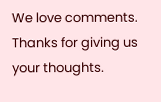We love comments. Thanks for giving us your thoughts.